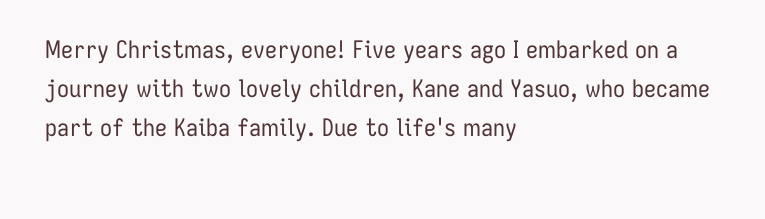Merry Christmas, everyone! Five years ago I embarked on a journey with two lovely children, Kane and Yasuo, who became part of the Kaiba family. Due to life's many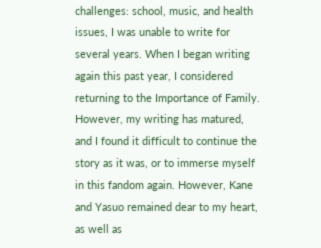challenges: school, music, and health issues, I was unable to write for several years. When I began writing again this past year, I considered returning to the Importance of Family. However, my writing has matured, and I found it difficult to continue the story as it was, or to immerse myself in this fandom again. However, Kane and Yasuo remained dear to my heart, as well as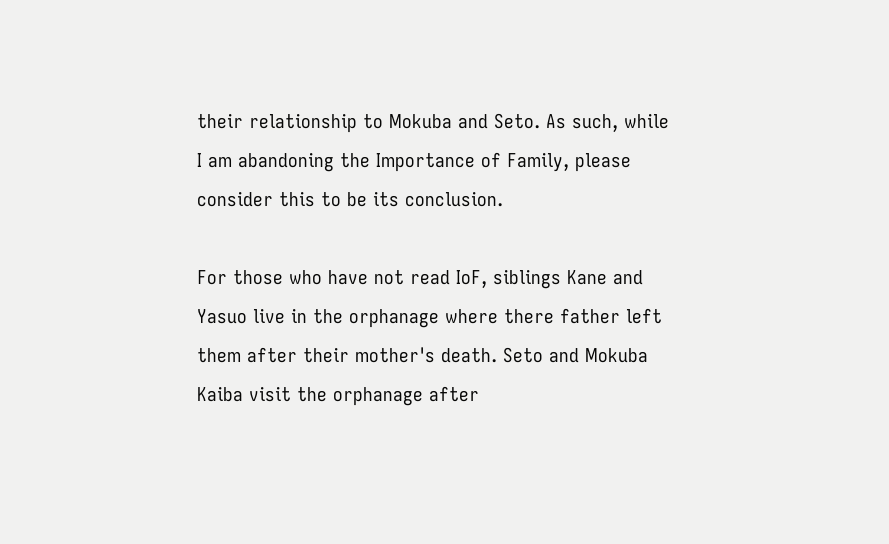their relationship to Mokuba and Seto. As such, while I am abandoning the Importance of Family, please consider this to be its conclusion.

For those who have not read IoF, siblings Kane and Yasuo live in the orphanage where there father left them after their mother's death. Seto and Mokuba Kaiba visit the orphanage after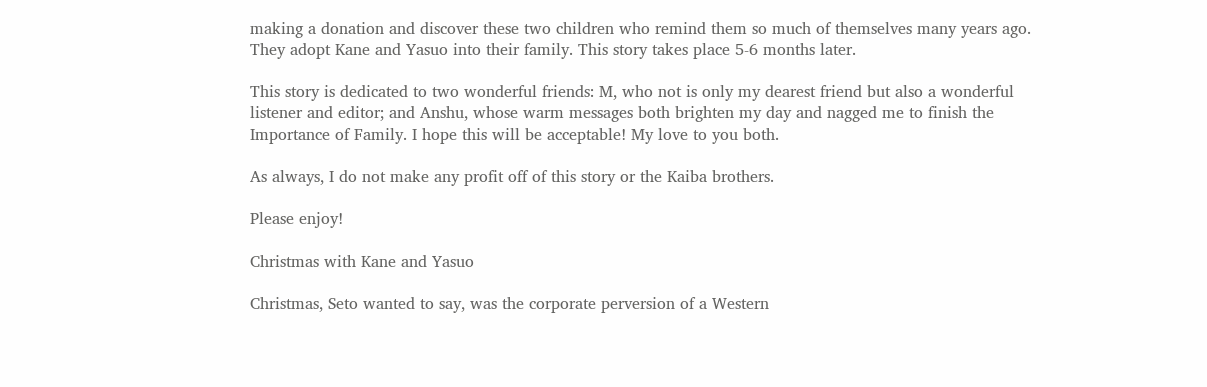making a donation and discover these two children who remind them so much of themselves many years ago. They adopt Kane and Yasuo into their family. This story takes place 5-6 months later.

This story is dedicated to two wonderful friends: M, who not is only my dearest friend but also a wonderful listener and editor; and Anshu, whose warm messages both brighten my day and nagged me to finish the Importance of Family. I hope this will be acceptable! My love to you both.

As always, I do not make any profit off of this story or the Kaiba brothers.

Please enjoy!

Christmas with Kane and Yasuo

Christmas, Seto wanted to say, was the corporate perversion of a Western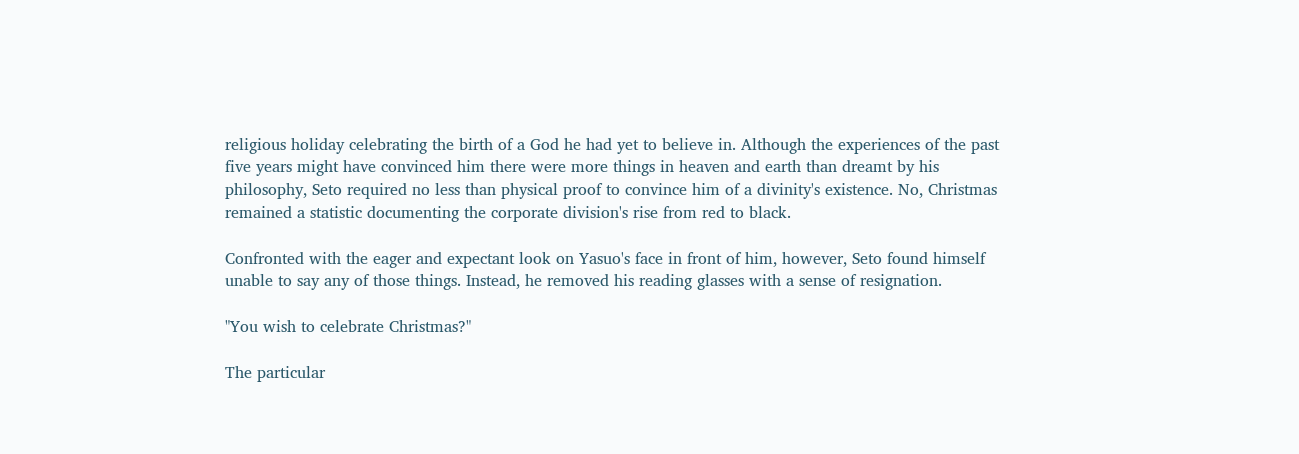religious holiday celebrating the birth of a God he had yet to believe in. Although the experiences of the past five years might have convinced him there were more things in heaven and earth than dreamt by his philosophy, Seto required no less than physical proof to convince him of a divinity's existence. No, Christmas remained a statistic documenting the corporate division's rise from red to black.

Confronted with the eager and expectant look on Yasuo's face in front of him, however, Seto found himself unable to say any of those things. Instead, he removed his reading glasses with a sense of resignation.

"You wish to celebrate Christmas?"

The particular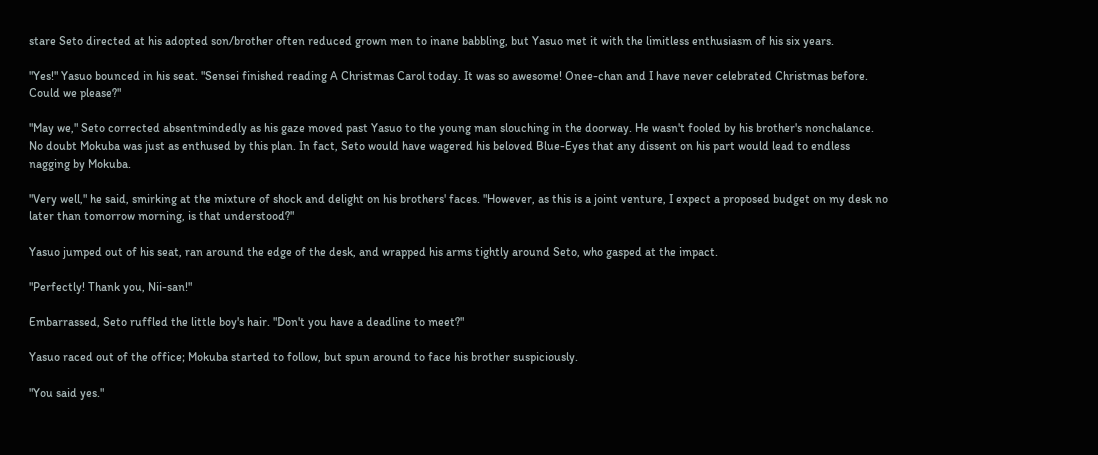stare Seto directed at his adopted son/brother often reduced grown men to inane babbling, but Yasuo met it with the limitless enthusiasm of his six years.

"Yes!" Yasuo bounced in his seat. "Sensei finished reading A Christmas Carol today. It was so awesome! Onee-chan and I have never celebrated Christmas before. Could we please?"

"May we," Seto corrected absentmindedly as his gaze moved past Yasuo to the young man slouching in the doorway. He wasn't fooled by his brother's nonchalance. No doubt Mokuba was just as enthused by this plan. In fact, Seto would have wagered his beloved Blue-Eyes that any dissent on his part would lead to endless nagging by Mokuba.

"Very well," he said, smirking at the mixture of shock and delight on his brothers' faces. "However, as this is a joint venture, I expect a proposed budget on my desk no later than tomorrow morning, is that understood?"

Yasuo jumped out of his seat, ran around the edge of the desk, and wrapped his arms tightly around Seto, who gasped at the impact.

"Perfectly! Thank you, Nii-san!"

Embarrassed, Seto ruffled the little boy's hair. "Don't you have a deadline to meet?"

Yasuo raced out of the office; Mokuba started to follow, but spun around to face his brother suspiciously.

"You said yes."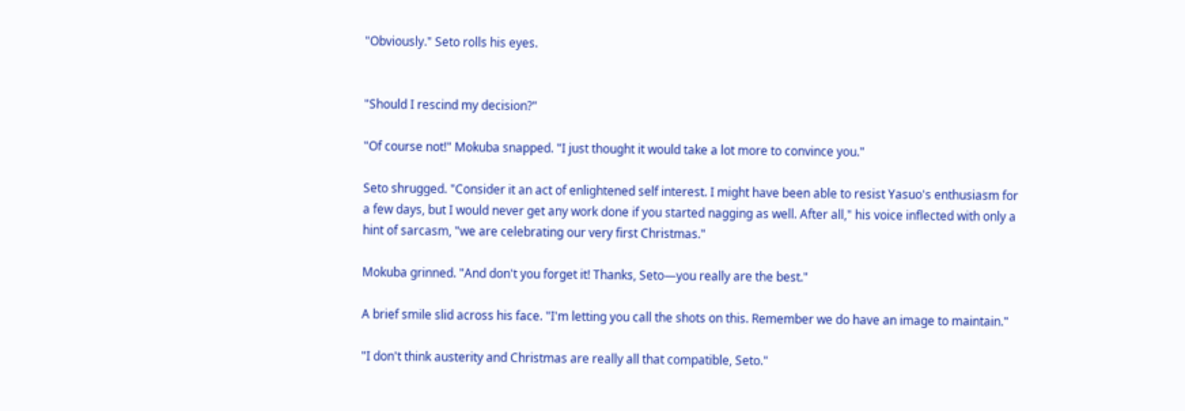"Obviously." Seto rolls his eyes.


"Should I rescind my decision?"

"Of course not!" Mokuba snapped. "I just thought it would take a lot more to convince you."

Seto shrugged. "Consider it an act of enlightened self interest. I might have been able to resist Yasuo's enthusiasm for a few days, but I would never get any work done if you started nagging as well. After all," his voice inflected with only a hint of sarcasm, "we are celebrating our very first Christmas."

Mokuba grinned. "And don't you forget it! Thanks, Seto—you really are the best."

A brief smile slid across his face. "I'm letting you call the shots on this. Remember we do have an image to maintain."

"I don't think austerity and Christmas are really all that compatible, Seto."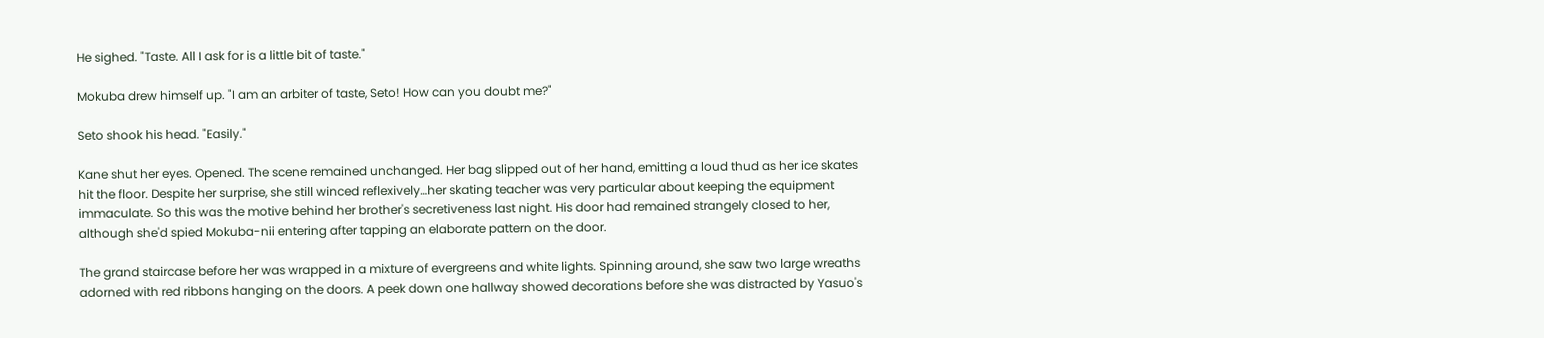He sighed. "Taste. All I ask for is a little bit of taste."

Mokuba drew himself up. "I am an arbiter of taste, Seto! How can you doubt me?"

Seto shook his head. "Easily."

Kane shut her eyes. Opened. The scene remained unchanged. Her bag slipped out of her hand, emitting a loud thud as her ice skates hit the floor. Despite her surprise, she still winced reflexively…her skating teacher was very particular about keeping the equipment immaculate. So this was the motive behind her brother's secretiveness last night. His door had remained strangely closed to her, although she'd spied Mokuba-nii entering after tapping an elaborate pattern on the door.

The grand staircase before her was wrapped in a mixture of evergreens and white lights. Spinning around, she saw two large wreaths adorned with red ribbons hanging on the doors. A peek down one hallway showed decorations before she was distracted by Yasuo's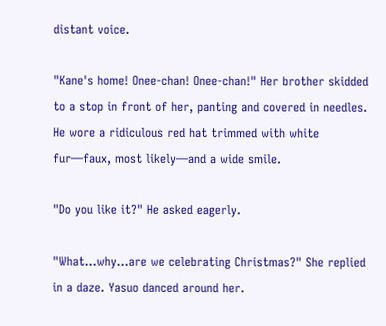distant voice.

"Kane's home! Onee-chan! Onee-chan!" Her brother skidded to a stop in front of her, panting and covered in needles. He wore a ridiculous red hat trimmed with white fur—faux, most likely—and a wide smile.

"Do you like it?" He asked eagerly.

"What…why…are we celebrating Christmas?" She replied in a daze. Yasuo danced around her.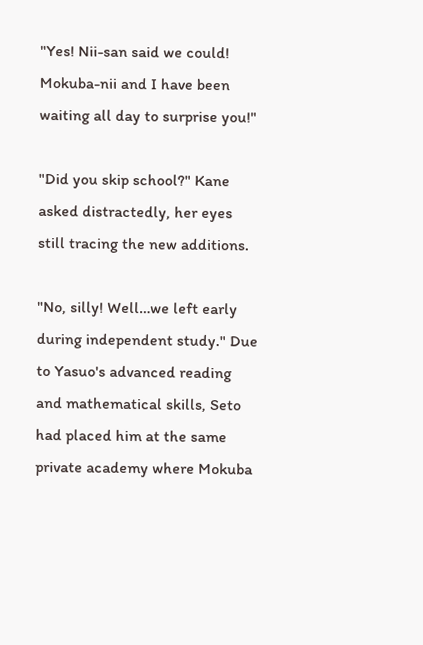"Yes! Nii-san said we could! Mokuba-nii and I have been waiting all day to surprise you!"

"Did you skip school?" Kane asked distractedly, her eyes still tracing the new additions.

"No, silly! Well…we left early during independent study." Due to Yasuo's advanced reading and mathematical skills, Seto had placed him at the same private academy where Mokuba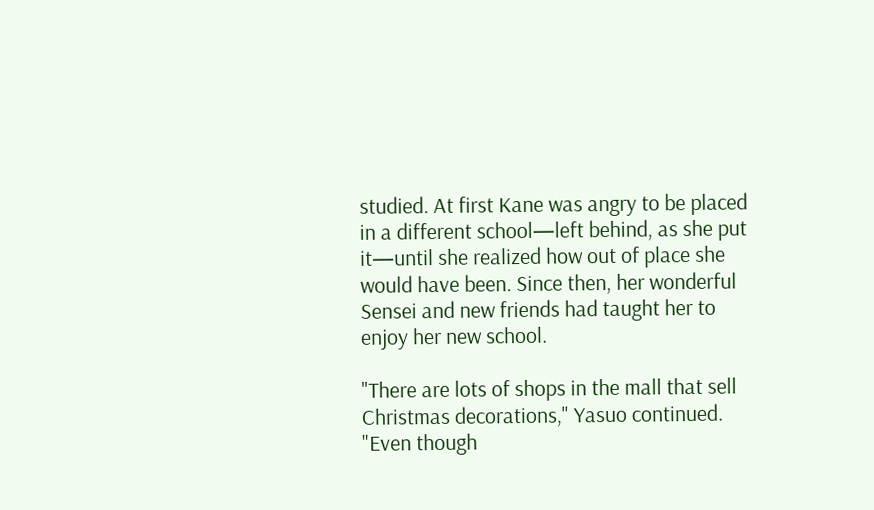studied. At first Kane was angry to be placed in a different school—left behind, as she put it—until she realized how out of place she would have been. Since then, her wonderful Sensei and new friends had taught her to enjoy her new school.

"There are lots of shops in the mall that sell Christmas decorations," Yasuo continued. "Even though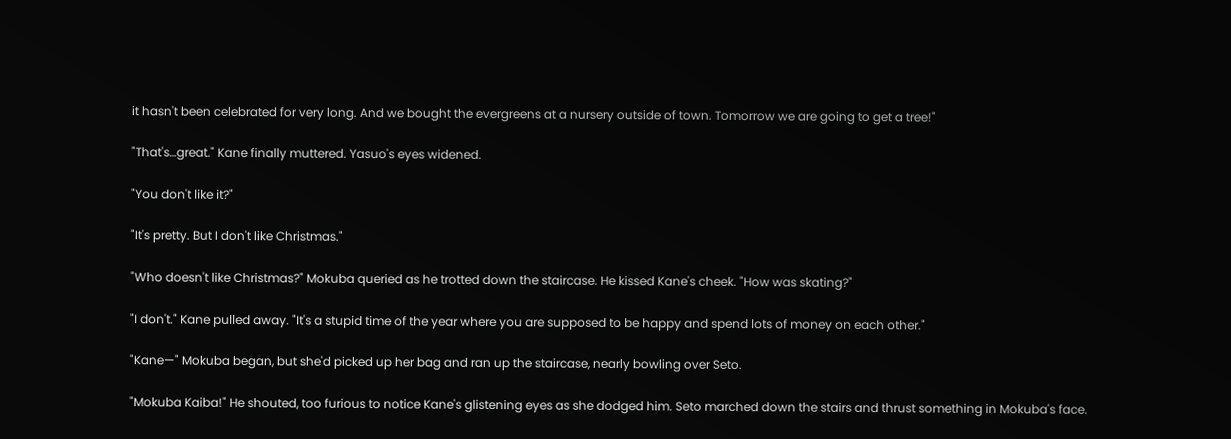it hasn't been celebrated for very long. And we bought the evergreens at a nursery outside of town. Tomorrow we are going to get a tree!"

"That's…great." Kane finally muttered. Yasuo's eyes widened.

"You don't like it?"

"It's pretty. But I don't like Christmas."

"Who doesn't like Christmas?" Mokuba queried as he trotted down the staircase. He kissed Kane's cheek. "How was skating?"

"I don't." Kane pulled away. "It's a stupid time of the year where you are supposed to be happy and spend lots of money on each other."

"Kane—" Mokuba began, but she'd picked up her bag and ran up the staircase, nearly bowling over Seto.

"Mokuba Kaiba!" He shouted, too furious to notice Kane's glistening eyes as she dodged him. Seto marched down the stairs and thrust something in Mokuba's face.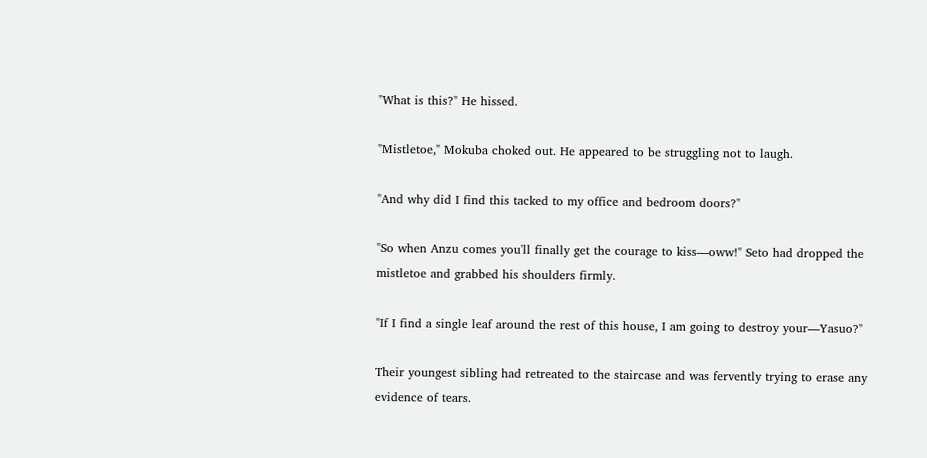"What is this?" He hissed.

"Mistletoe," Mokuba choked out. He appeared to be struggling not to laugh.

"And why did I find this tacked to my office and bedroom doors?"

"So when Anzu comes you'll finally get the courage to kiss—oww!" Seto had dropped the mistletoe and grabbed his shoulders firmly.

"If I find a single leaf around the rest of this house, I am going to destroy your—Yasuo?"

Their youngest sibling had retreated to the staircase and was fervently trying to erase any evidence of tears.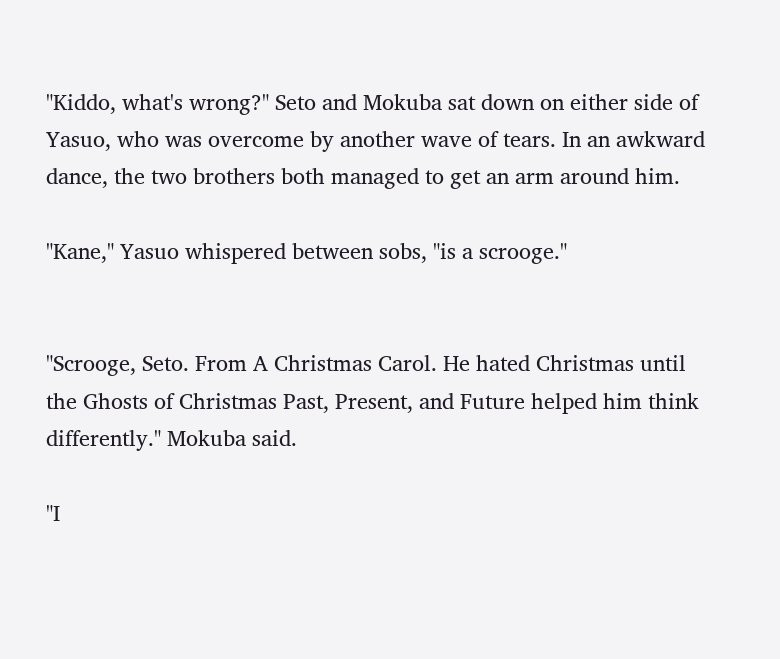"Kiddo, what's wrong?" Seto and Mokuba sat down on either side of Yasuo, who was overcome by another wave of tears. In an awkward dance, the two brothers both managed to get an arm around him.

"Kane," Yasuo whispered between sobs, "is a scrooge."


"Scrooge, Seto. From A Christmas Carol. He hated Christmas until the Ghosts of Christmas Past, Present, and Future helped him think differently." Mokuba said.

"I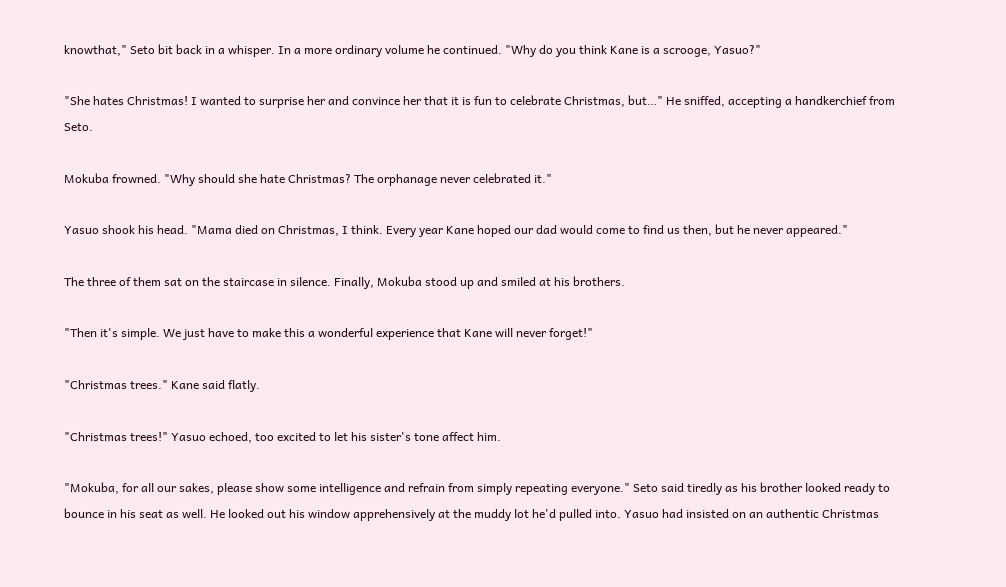knowthat," Seto bit back in a whisper. In a more ordinary volume he continued. "Why do you think Kane is a scrooge, Yasuo?"

"She hates Christmas! I wanted to surprise her and convince her that it is fun to celebrate Christmas, but…" He sniffed, accepting a handkerchief from Seto.

Mokuba frowned. "Why should she hate Christmas? The orphanage never celebrated it."

Yasuo shook his head. "Mama died on Christmas, I think. Every year Kane hoped our dad would come to find us then, but he never appeared."

The three of them sat on the staircase in silence. Finally, Mokuba stood up and smiled at his brothers.

"Then it's simple. We just have to make this a wonderful experience that Kane will never forget!"

"Christmas trees." Kane said flatly.

"Christmas trees!" Yasuo echoed, too excited to let his sister's tone affect him.

"Mokuba, for all our sakes, please show some intelligence and refrain from simply repeating everyone." Seto said tiredly as his brother looked ready to bounce in his seat as well. He looked out his window apprehensively at the muddy lot he'd pulled into. Yasuo had insisted on an authentic Christmas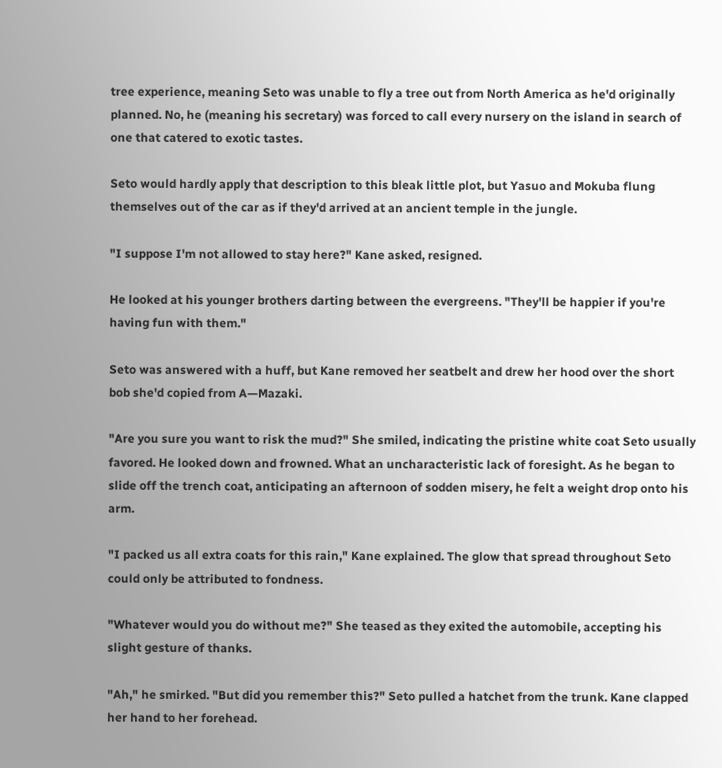tree experience, meaning Seto was unable to fly a tree out from North America as he'd originally planned. No, he (meaning his secretary) was forced to call every nursery on the island in search of one that catered to exotic tastes.

Seto would hardly apply that description to this bleak little plot, but Yasuo and Mokuba flung themselves out of the car as if they'd arrived at an ancient temple in the jungle.

"I suppose I'm not allowed to stay here?" Kane asked, resigned.

He looked at his younger brothers darting between the evergreens. "They'll be happier if you're having fun with them."

Seto was answered with a huff, but Kane removed her seatbelt and drew her hood over the short bob she'd copied from A—Mazaki.

"Are you sure you want to risk the mud?" She smiled, indicating the pristine white coat Seto usually favored. He looked down and frowned. What an uncharacteristic lack of foresight. As he began to slide off the trench coat, anticipating an afternoon of sodden misery, he felt a weight drop onto his arm.

"I packed us all extra coats for this rain," Kane explained. The glow that spread throughout Seto could only be attributed to fondness.

"Whatever would you do without me?" She teased as they exited the automobile, accepting his slight gesture of thanks.

"Ah," he smirked. "But did you remember this?" Seto pulled a hatchet from the trunk. Kane clapped her hand to her forehead.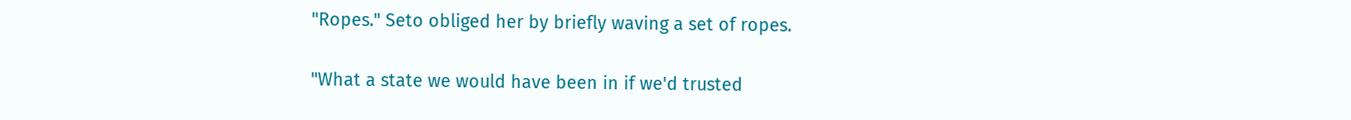"Ropes." Seto obliged her by briefly waving a set of ropes.

"What a state we would have been in if we'd trusted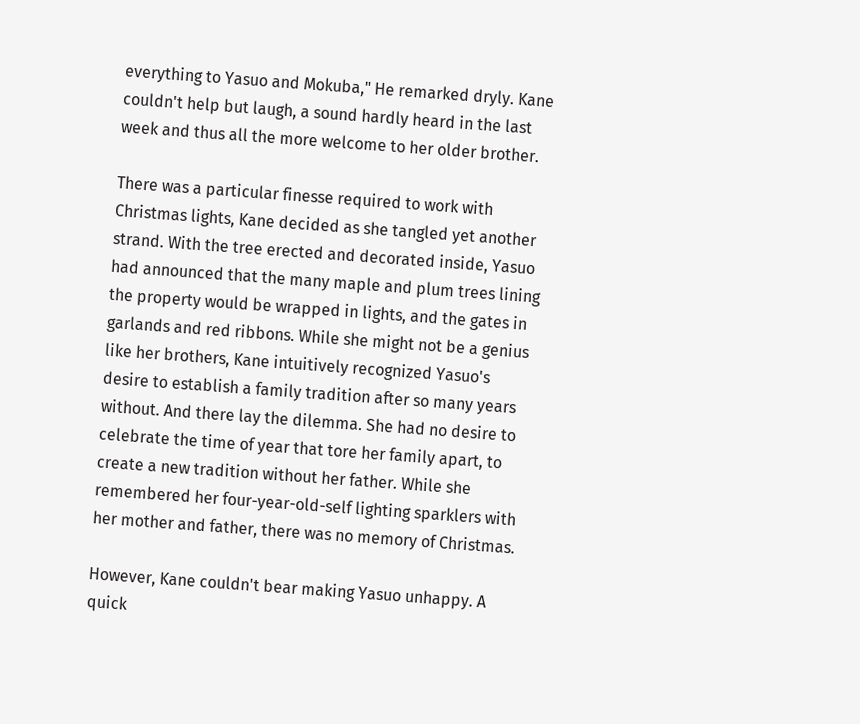everything to Yasuo and Mokuba," He remarked dryly. Kane couldn't help but laugh, a sound hardly heard in the last week and thus all the more welcome to her older brother.

There was a particular finesse required to work with Christmas lights, Kane decided as she tangled yet another strand. With the tree erected and decorated inside, Yasuo had announced that the many maple and plum trees lining the property would be wrapped in lights, and the gates in garlands and red ribbons. While she might not be a genius like her brothers, Kane intuitively recognized Yasuo's desire to establish a family tradition after so many years without. And there lay the dilemma. She had no desire to celebrate the time of year that tore her family apart, to create a new tradition without her father. While she remembered her four-year-old-self lighting sparklers with her mother and father, there was no memory of Christmas.

However, Kane couldn't bear making Yasuo unhappy. A quick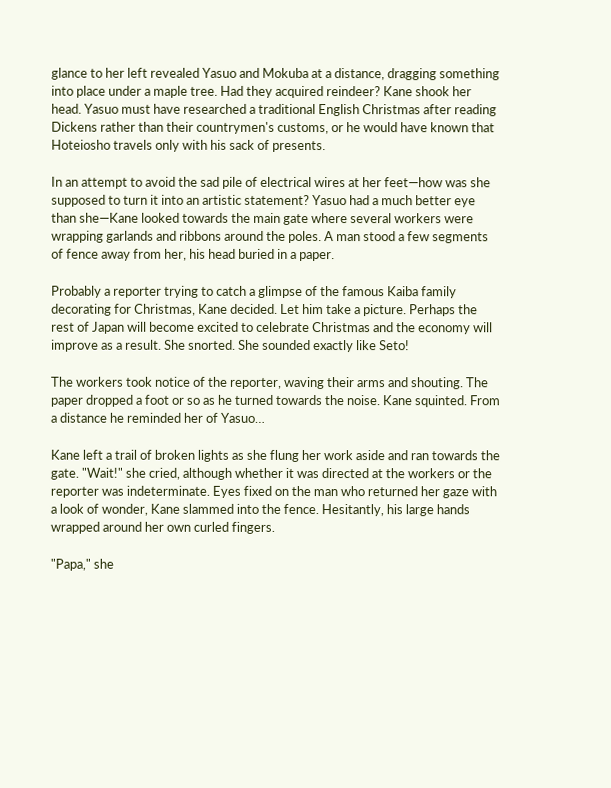glance to her left revealed Yasuo and Mokuba at a distance, dragging something into place under a maple tree. Had they acquired reindeer? Kane shook her head. Yasuo must have researched a traditional English Christmas after reading Dickens rather than their countrymen's customs, or he would have known that Hoteiosho travels only with his sack of presents.

In an attempt to avoid the sad pile of electrical wires at her feet—how was she supposed to turn it into an artistic statement? Yasuo had a much better eye than she—Kane looked towards the main gate where several workers were wrapping garlands and ribbons around the poles. A man stood a few segments of fence away from her, his head buried in a paper.

Probably a reporter trying to catch a glimpse of the famous Kaiba family decorating for Christmas, Kane decided. Let him take a picture. Perhaps the rest of Japan will become excited to celebrate Christmas and the economy will improve as a result. She snorted. She sounded exactly like Seto!

The workers took notice of the reporter, waving their arms and shouting. The paper dropped a foot or so as he turned towards the noise. Kane squinted. From a distance he reminded her of Yasuo…

Kane left a trail of broken lights as she flung her work aside and ran towards the gate. "Wait!" she cried, although whether it was directed at the workers or the reporter was indeterminate. Eyes fixed on the man who returned her gaze with a look of wonder, Kane slammed into the fence. Hesitantly, his large hands wrapped around her own curled fingers.

"Papa," she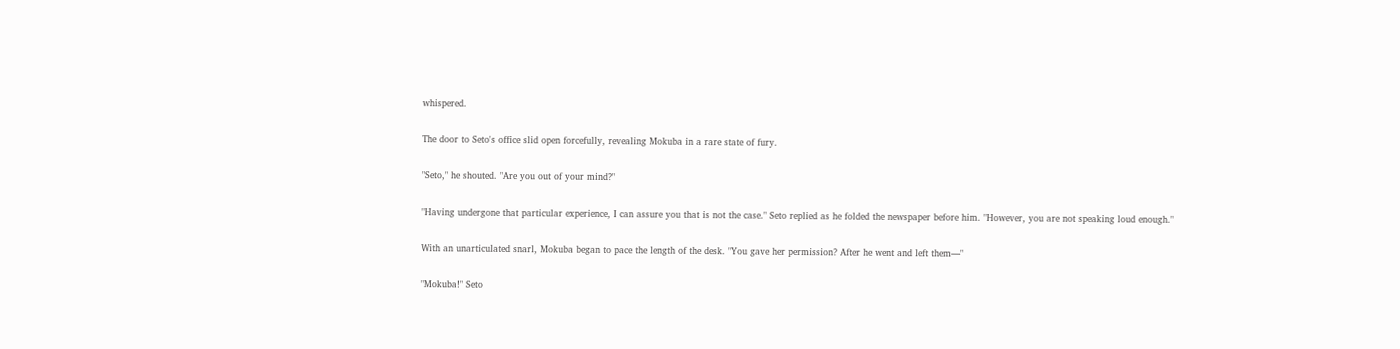whispered.

The door to Seto's office slid open forcefully, revealing Mokuba in a rare state of fury.

"Seto," he shouted. "Are you out of your mind?"

"Having undergone that particular experience, I can assure you that is not the case." Seto replied as he folded the newspaper before him. "However, you are not speaking loud enough."

With an unarticulated snarl, Mokuba began to pace the length of the desk. "You gave her permission? After he went and left them—"

"Mokuba!" Seto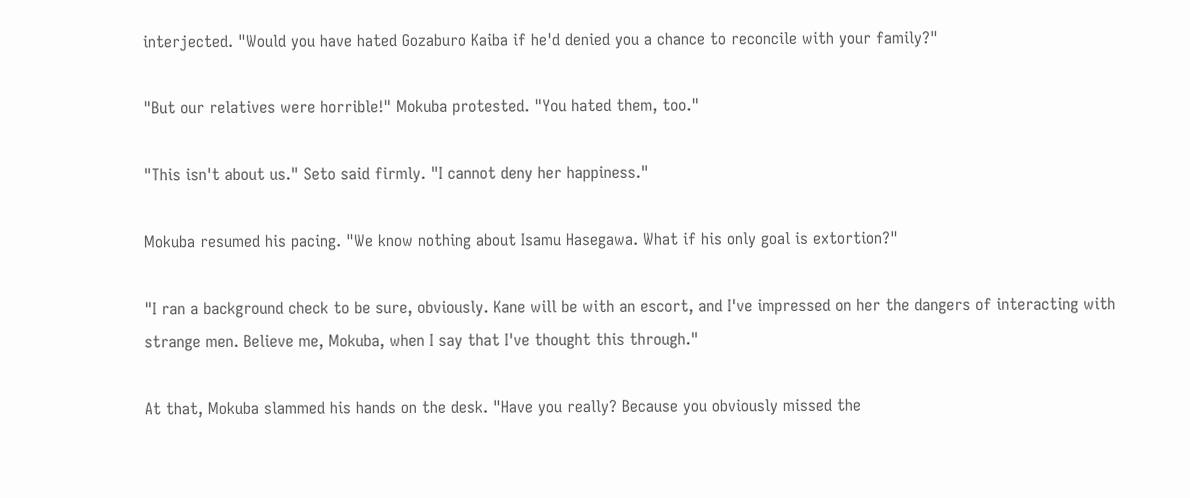interjected. "Would you have hated Gozaburo Kaiba if he'd denied you a chance to reconcile with your family?"

"But our relatives were horrible!" Mokuba protested. "You hated them, too."

"This isn't about us." Seto said firmly. "I cannot deny her happiness."

Mokuba resumed his pacing. "We know nothing about Isamu Hasegawa. What if his only goal is extortion?"

"I ran a background check to be sure, obviously. Kane will be with an escort, and I've impressed on her the dangers of interacting with strange men. Believe me, Mokuba, when I say that I've thought this through."

At that, Mokuba slammed his hands on the desk. "Have you really? Because you obviously missed the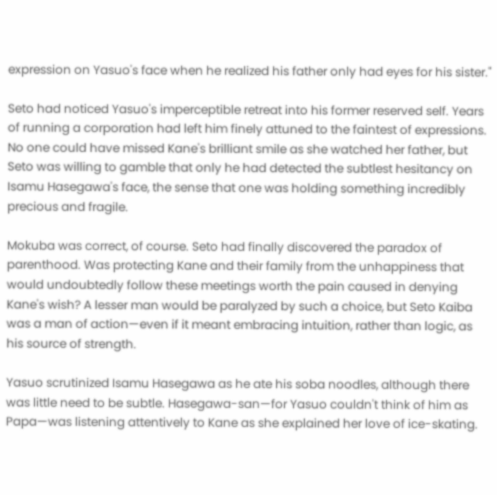expression on Yasuo's face when he realized his father only had eyes for his sister."

Seto had noticed Yasuo's imperceptible retreat into his former reserved self. Years of running a corporation had left him finely attuned to the faintest of expressions. No one could have missed Kane's brilliant smile as she watched her father, but Seto was willing to gamble that only he had detected the subtlest hesitancy on Isamu Hasegawa's face, the sense that one was holding something incredibly precious and fragile.

Mokuba was correct, of course. Seto had finally discovered the paradox of parenthood. Was protecting Kane and their family from the unhappiness that would undoubtedly follow these meetings worth the pain caused in denying Kane's wish? A lesser man would be paralyzed by such a choice, but Seto Kaiba was a man of action—even if it meant embracing intuition, rather than logic, as his source of strength.

Yasuo scrutinized Isamu Hasegawa as he ate his soba noodles, although there was little need to be subtle. Hasegawa-san—for Yasuo couldn't think of him as Papa—was listening attentively to Kane as she explained her love of ice-skating.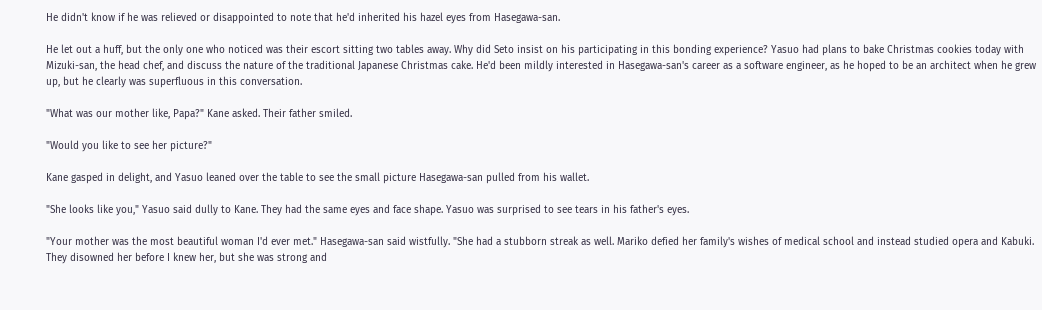He didn't know if he was relieved or disappointed to note that he'd inherited his hazel eyes from Hasegawa-san.

He let out a huff, but the only one who noticed was their escort sitting two tables away. Why did Seto insist on his participating in this bonding experience? Yasuo had plans to bake Christmas cookies today with Mizuki-san, the head chef, and discuss the nature of the traditional Japanese Christmas cake. He'd been mildly interested in Hasegawa-san's career as a software engineer, as he hoped to be an architect when he grew up, but he clearly was superfluous in this conversation.

"What was our mother like, Papa?" Kane asked. Their father smiled.

"Would you like to see her picture?"

Kane gasped in delight, and Yasuo leaned over the table to see the small picture Hasegawa-san pulled from his wallet.

"She looks like you," Yasuo said dully to Kane. They had the same eyes and face shape. Yasuo was surprised to see tears in his father's eyes.

"Your mother was the most beautiful woman I'd ever met." Hasegawa-san said wistfully. "She had a stubborn streak as well. Mariko defied her family's wishes of medical school and instead studied opera and Kabuki. They disowned her before I knew her, but she was strong and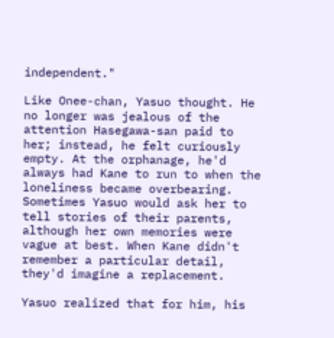independent."

Like Onee-chan, Yasuo thought. He no longer was jealous of the attention Hasegawa-san paid to her; instead, he felt curiously empty. At the orphanage, he'd always had Kane to run to when the loneliness became overbearing. Sometimes Yasuo would ask her to tell stories of their parents, although her own memories were vague at best. When Kane didn't remember a particular detail, they'd imagine a replacement.

Yasuo realized that for him, his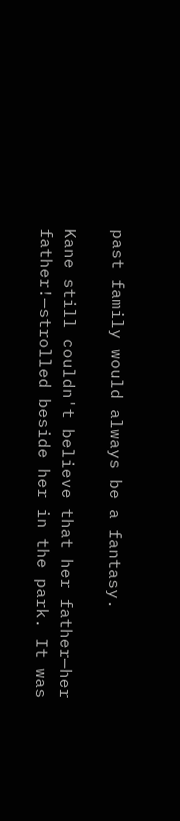past family would always be a fantasy.

Kane still couldn't believe that her father—her father!—strolled beside her in the park. It was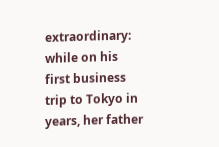extraordinary: while on his first business trip to Tokyo in years, her father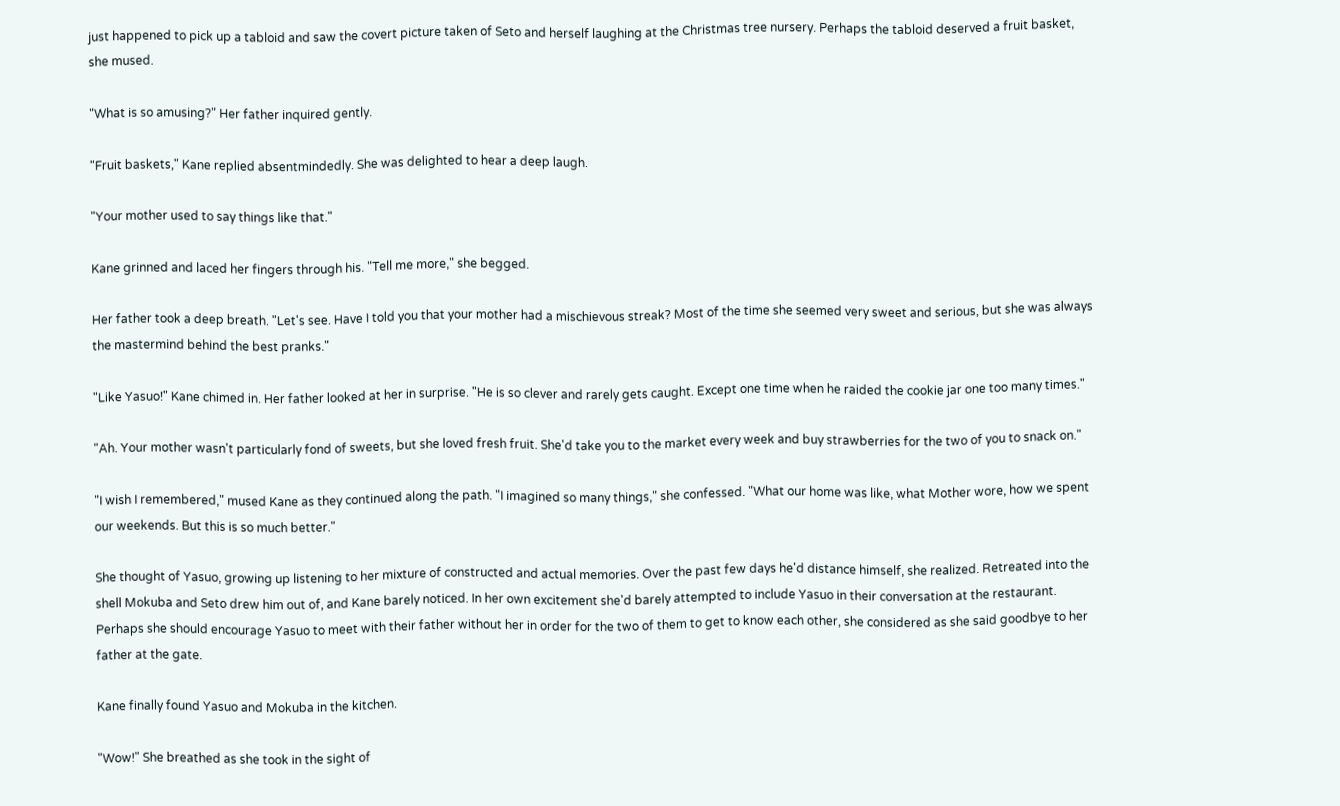just happened to pick up a tabloid and saw the covert picture taken of Seto and herself laughing at the Christmas tree nursery. Perhaps the tabloid deserved a fruit basket, she mused.

"What is so amusing?" Her father inquired gently.

"Fruit baskets," Kane replied absentmindedly. She was delighted to hear a deep laugh.

"Your mother used to say things like that."

Kane grinned and laced her fingers through his. "Tell me more," she begged.

Her father took a deep breath. "Let's see. Have I told you that your mother had a mischievous streak? Most of the time she seemed very sweet and serious, but she was always the mastermind behind the best pranks."

"Like Yasuo!" Kane chimed in. Her father looked at her in surprise. "He is so clever and rarely gets caught. Except one time when he raided the cookie jar one too many times."

"Ah. Your mother wasn't particularly fond of sweets, but she loved fresh fruit. She'd take you to the market every week and buy strawberries for the two of you to snack on."

"I wish I remembered," mused Kane as they continued along the path. "I imagined so many things," she confessed. "What our home was like, what Mother wore, how we spent our weekends. But this is so much better."

She thought of Yasuo, growing up listening to her mixture of constructed and actual memories. Over the past few days he'd distance himself, she realized. Retreated into the shell Mokuba and Seto drew him out of, and Kane barely noticed. In her own excitement she'd barely attempted to include Yasuo in their conversation at the restaurant. Perhaps she should encourage Yasuo to meet with their father without her in order for the two of them to get to know each other, she considered as she said goodbye to her father at the gate.

Kane finally found Yasuo and Mokuba in the kitchen.

"Wow!" She breathed as she took in the sight of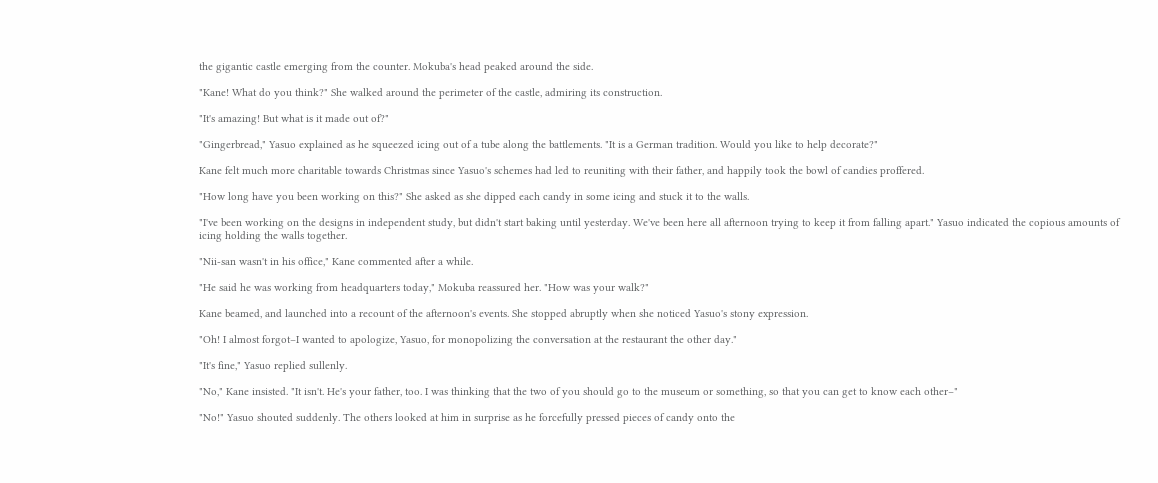the gigantic castle emerging from the counter. Mokuba's head peaked around the side.

"Kane! What do you think?" She walked around the perimeter of the castle, admiring its construction.

"It's amazing! But what is it made out of?"

"Gingerbread," Yasuo explained as he squeezed icing out of a tube along the battlements. "It is a German tradition. Would you like to help decorate?"

Kane felt much more charitable towards Christmas since Yasuo's schemes had led to reuniting with their father, and happily took the bowl of candies proffered.

"How long have you been working on this?" She asked as she dipped each candy in some icing and stuck it to the walls.

"I've been working on the designs in independent study, but didn't start baking until yesterday. We've been here all afternoon trying to keep it from falling apart." Yasuo indicated the copious amounts of icing holding the walls together.

"Nii-san wasn't in his office," Kane commented after a while.

"He said he was working from headquarters today," Mokuba reassured her. "How was your walk?"

Kane beamed, and launched into a recount of the afternoon's events. She stopped abruptly when she noticed Yasuo's stony expression.

"Oh! I almost forgot–I wanted to apologize, Yasuo, for monopolizing the conversation at the restaurant the other day."

"It's fine," Yasuo replied sullenly.

"No," Kane insisted. "It isn't. He's your father, too. I was thinking that the two of you should go to the museum or something, so that you can get to know each other–"

"No!" Yasuo shouted suddenly. The others looked at him in surprise as he forcefully pressed pieces of candy onto the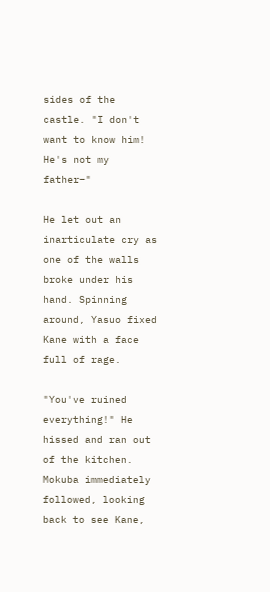sides of the castle. "I don't want to know him! He's not my father–"

He let out an inarticulate cry as one of the walls broke under his hand. Spinning around, Yasuo fixed Kane with a face full of rage.

"You've ruined everything!" He hissed and ran out of the kitchen. Mokuba immediately followed, looking back to see Kane,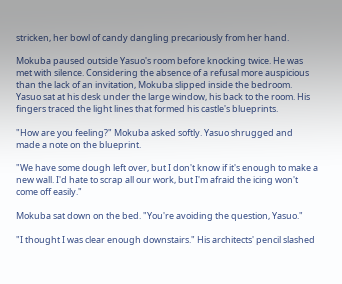stricken, her bowl of candy dangling precariously from her hand.

Mokuba paused outside Yasuo's room before knocking twice. He was met with silence. Considering the absence of a refusal more auspicious than the lack of an invitation, Mokuba slipped inside the bedroom. Yasuo sat at his desk under the large window, his back to the room. His fingers traced the light lines that formed his castle's blueprints.

"How are you feeling?" Mokuba asked softly. Yasuo shrugged and made a note on the blueprint.

"We have some dough left over, but I don't know if it's enough to make a new wall. I'd hate to scrap all our work, but I'm afraid the icing won't come off easily."

Mokuba sat down on the bed. "You're avoiding the question, Yasuo."

"I thought I was clear enough downstairs." His architects' pencil slashed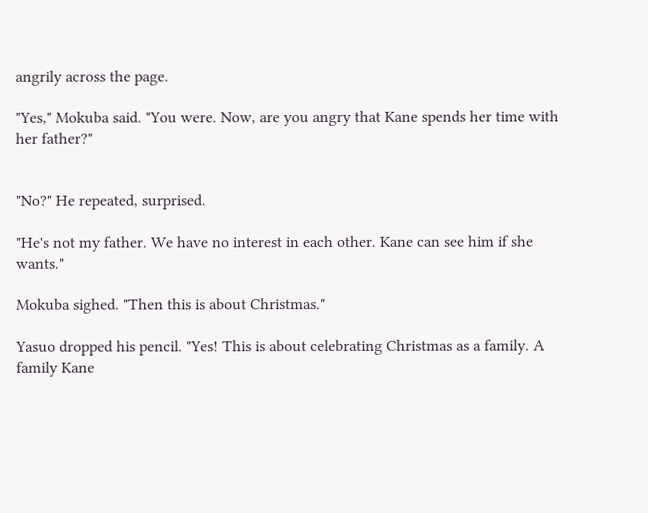angrily across the page.

"Yes," Mokuba said. "You were. Now, are you angry that Kane spends her time with her father?"


"No?" He repeated, surprised.

"He's not my father. We have no interest in each other. Kane can see him if she wants."

Mokuba sighed. "Then this is about Christmas."

Yasuo dropped his pencil. "Yes! This is about celebrating Christmas as a family. A family Kane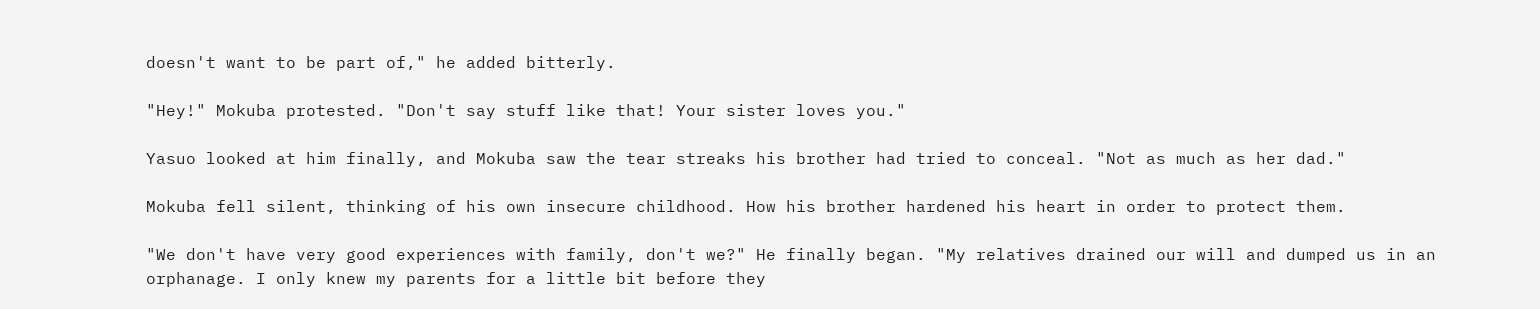doesn't want to be part of," he added bitterly.

"Hey!" Mokuba protested. "Don't say stuff like that! Your sister loves you."

Yasuo looked at him finally, and Mokuba saw the tear streaks his brother had tried to conceal. "Not as much as her dad."

Mokuba fell silent, thinking of his own insecure childhood. How his brother hardened his heart in order to protect them.

"We don't have very good experiences with family, don't we?" He finally began. "My relatives drained our will and dumped us in an orphanage. I only knew my parents for a little bit before they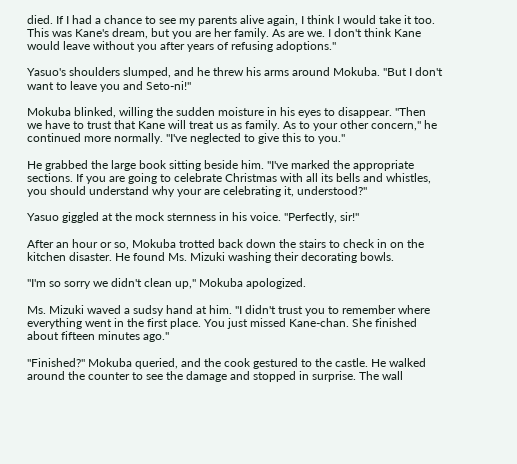died. If I had a chance to see my parents alive again, I think I would take it too. This was Kane's dream, but you are her family. As are we. I don't think Kane would leave without you after years of refusing adoptions."

Yasuo's shoulders slumped, and he threw his arms around Mokuba. "But I don't want to leave you and Seto-ni!"

Mokuba blinked, willing the sudden moisture in his eyes to disappear. "Then we have to trust that Kane will treat us as family. As to your other concern," he continued more normally. "I've neglected to give this to you."

He grabbed the large book sitting beside him. "I've marked the appropriate sections. If you are going to celebrate Christmas with all its bells and whistles, you should understand why your are celebrating it, understood?"

Yasuo giggled at the mock sternness in his voice. "Perfectly, sir!"

After an hour or so, Mokuba trotted back down the stairs to check in on the kitchen disaster. He found Ms. Mizuki washing their decorating bowls.

"I'm so sorry we didn't clean up," Mokuba apologized.

Ms. Mizuki waved a sudsy hand at him. "I didn't trust you to remember where everything went in the first place. You just missed Kane-chan. She finished about fifteen minutes ago."

"Finished?" Mokuba queried, and the cook gestured to the castle. He walked around the counter to see the damage and stopped in surprise. The wall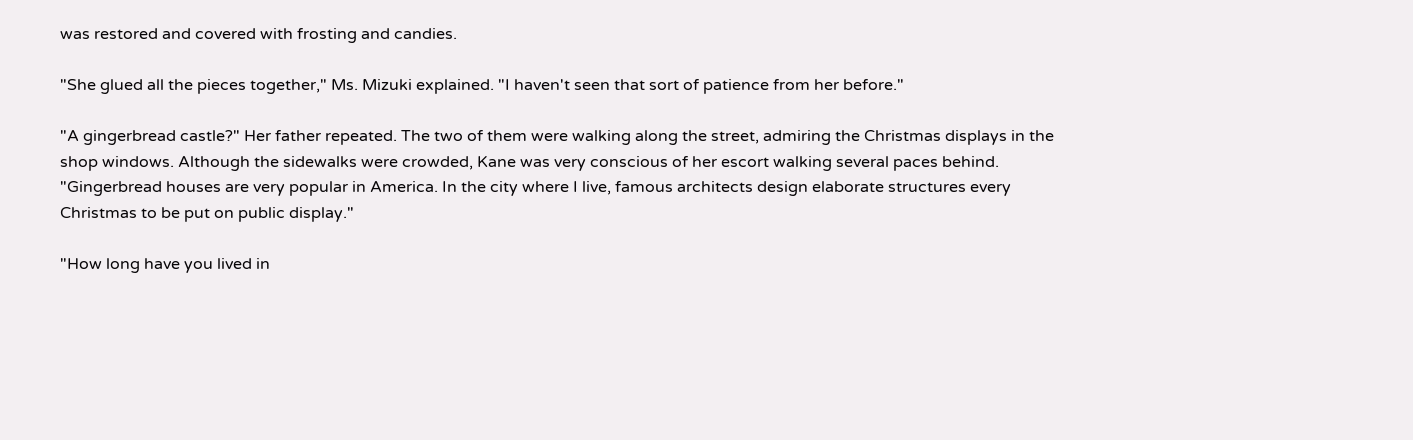was restored and covered with frosting and candies.

"She glued all the pieces together," Ms. Mizuki explained. "I haven't seen that sort of patience from her before."

"A gingerbread castle?" Her father repeated. The two of them were walking along the street, admiring the Christmas displays in the shop windows. Although the sidewalks were crowded, Kane was very conscious of her escort walking several paces behind. "Gingerbread houses are very popular in America. In the city where I live, famous architects design elaborate structures every Christmas to be put on public display."

"How long have you lived in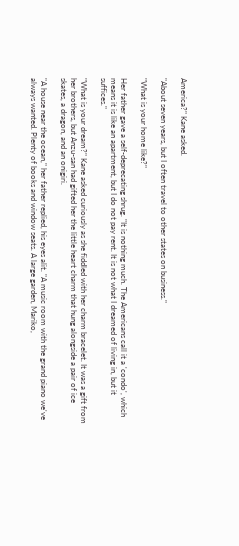America?" Kane asked.

"About seven years, but I often travel to other states on business."

"What is your home like?"

Her father gave a self-deprecating shrug. "It is nothing much. The Americans call it a 'condo', which means it is like an apartment, but I do not pay rent. It is not what I dreamed of living in, but it suffices."

"What is your dream?" Kane asked curiously as she fiddled with her charm bracelet. It was a gift from her brothers, but Anzu-san had gifted her the little heart charm that hung alongside a pair of ice skates, a dragon, and an onigiri.

"A house near the ocean," her father replied, his eyes alit. "A music room with the grand piano we've always wanted. Plenty of books and window seats. A large garden, Mariko,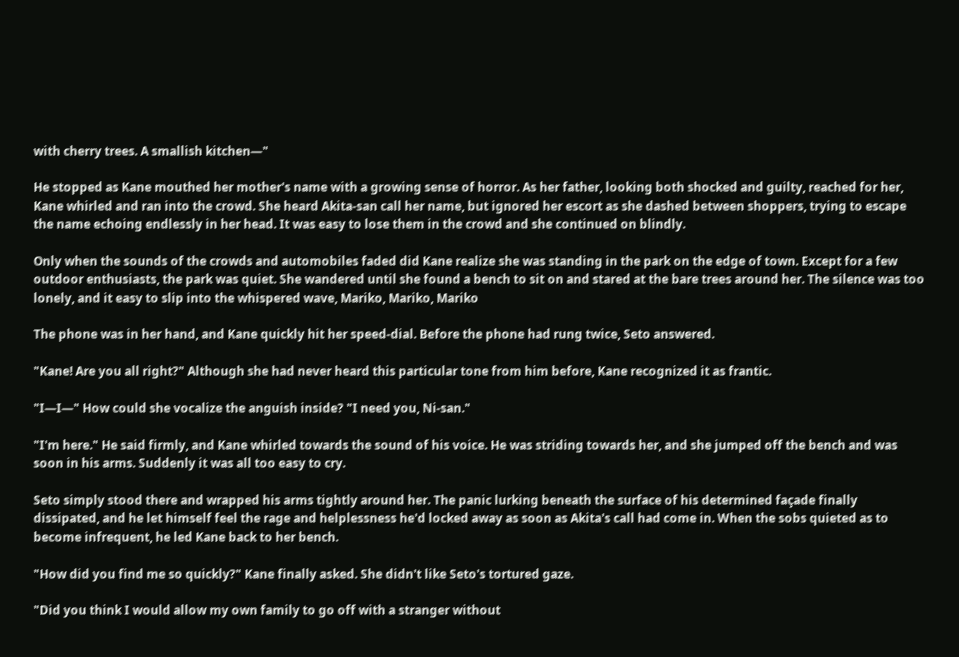with cherry trees. A smallish kitchen—"

He stopped as Kane mouthed her mother's name with a growing sense of horror. As her father, looking both shocked and guilty, reached for her, Kane whirled and ran into the crowd. She heard Akita-san call her name, but ignored her escort as she dashed between shoppers, trying to escape the name echoing endlessly in her head. It was easy to lose them in the crowd and she continued on blindly.

Only when the sounds of the crowds and automobiles faded did Kane realize she was standing in the park on the edge of town. Except for a few outdoor enthusiasts, the park was quiet. She wandered until she found a bench to sit on and stared at the bare trees around her. The silence was too lonely, and it easy to slip into the whispered wave, Mariko, Mariko, Mariko

The phone was in her hand, and Kane quickly hit her speed-dial. Before the phone had rung twice, Seto answered.

"Kane! Are you all right?" Although she had never heard this particular tone from him before, Kane recognized it as frantic.

"I—I—" How could she vocalize the anguish inside? "I need you, Ni-san."

"I'm here." He said firmly, and Kane whirled towards the sound of his voice. He was striding towards her, and she jumped off the bench and was soon in his arms. Suddenly it was all too easy to cry.

Seto simply stood there and wrapped his arms tightly around her. The panic lurking beneath the surface of his determined façade finally dissipated, and he let himself feel the rage and helplessness he'd locked away as soon as Akita's call had come in. When the sobs quieted as to become infrequent, he led Kane back to her bench.

"How did you find me so quickly?" Kane finally asked. She didn't like Seto's tortured gaze.

"Did you think I would allow my own family to go off with a stranger without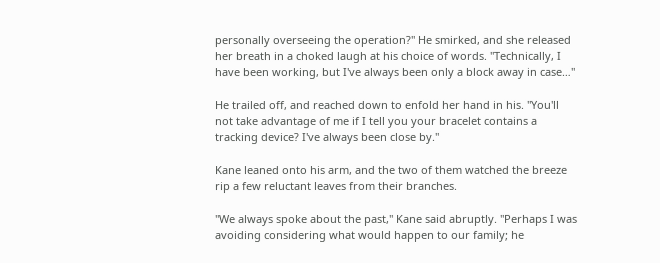personally overseeing the operation?" He smirked, and she released her breath in a choked laugh at his choice of words. "Technically, I have been working, but I've always been only a block away in case…"

He trailed off, and reached down to enfold her hand in his. "You'll not take advantage of me if I tell you your bracelet contains a tracking device? I've always been close by."

Kane leaned onto his arm, and the two of them watched the breeze rip a few reluctant leaves from their branches.

"We always spoke about the past," Kane said abruptly. "Perhaps I was avoiding considering what would happen to our family; he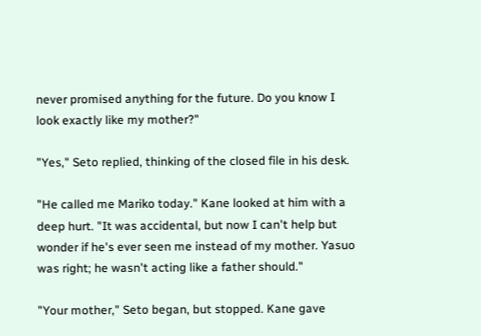never promised anything for the future. Do you know I look exactly like my mother?"

"Yes," Seto replied, thinking of the closed file in his desk.

"He called me Mariko today." Kane looked at him with a deep hurt. "It was accidental, but now I can't help but wonder if he's ever seen me instead of my mother. Yasuo was right; he wasn't acting like a father should."

"Your mother," Seto began, but stopped. Kane gave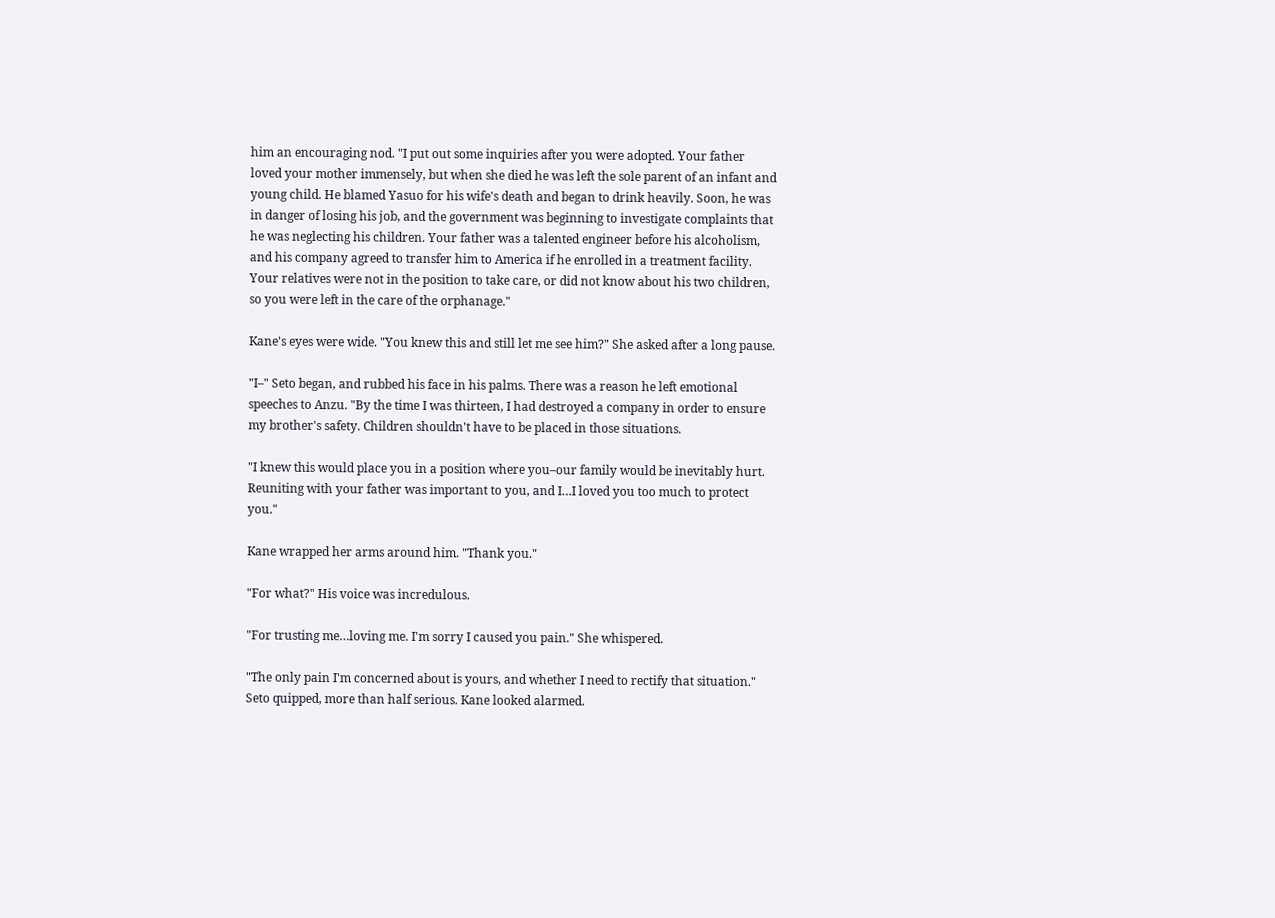him an encouraging nod. "I put out some inquiries after you were adopted. Your father loved your mother immensely, but when she died he was left the sole parent of an infant and young child. He blamed Yasuo for his wife's death and began to drink heavily. Soon, he was in danger of losing his job, and the government was beginning to investigate complaints that he was neglecting his children. Your father was a talented engineer before his alcoholism, and his company agreed to transfer him to America if he enrolled in a treatment facility. Your relatives were not in the position to take care, or did not know about his two children, so you were left in the care of the orphanage."

Kane's eyes were wide. "You knew this and still let me see him?" She asked after a long pause.

"I–" Seto began, and rubbed his face in his palms. There was a reason he left emotional speeches to Anzu. "By the time I was thirteen, I had destroyed a company in order to ensure my brother's safety. Children shouldn't have to be placed in those situations.

"I knew this would place you in a position where you–our family would be inevitably hurt. Reuniting with your father was important to you, and I…I loved you too much to protect you."

Kane wrapped her arms around him. "Thank you."

"For what?" His voice was incredulous.

"For trusting me…loving me. I'm sorry I caused you pain." She whispered.

"The only pain I'm concerned about is yours, and whether I need to rectify that situation." Seto quipped, more than half serious. Kane looked alarmed.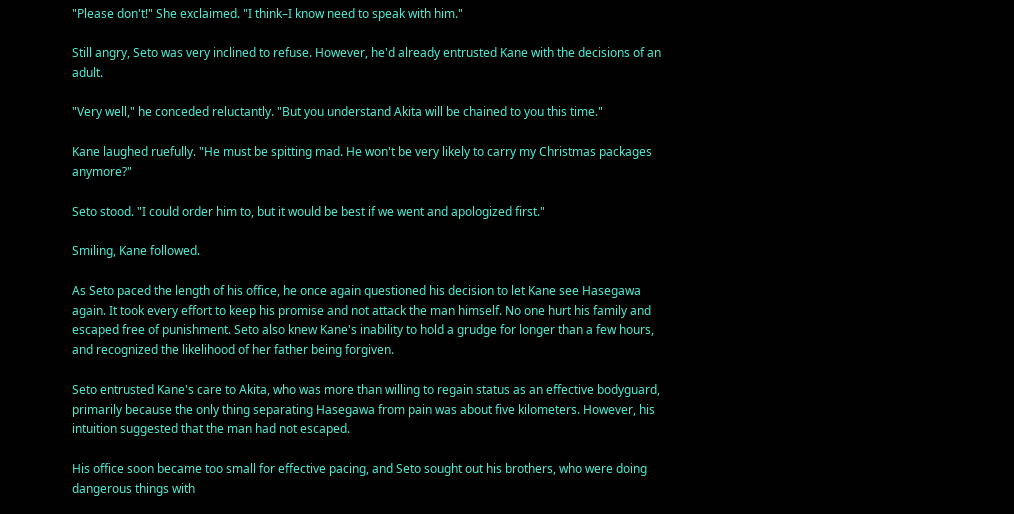"Please don't!" She exclaimed. "I think–I know need to speak with him."

Still angry, Seto was very inclined to refuse. However, he'd already entrusted Kane with the decisions of an adult.

"Very well," he conceded reluctantly. "But you understand Akita will be chained to you this time."

Kane laughed ruefully. "He must be spitting mad. He won't be very likely to carry my Christmas packages anymore?"

Seto stood. "I could order him to, but it would be best if we went and apologized first."

Smiling, Kane followed.

As Seto paced the length of his office, he once again questioned his decision to let Kane see Hasegawa again. It took every effort to keep his promise and not attack the man himself. No one hurt his family and escaped free of punishment. Seto also knew Kane's inability to hold a grudge for longer than a few hours, and recognized the likelihood of her father being forgiven.

Seto entrusted Kane's care to Akita, who was more than willing to regain status as an effective bodyguard, primarily because the only thing separating Hasegawa from pain was about five kilometers. However, his intuition suggested that the man had not escaped.

His office soon became too small for effective pacing, and Seto sought out his brothers, who were doing dangerous things with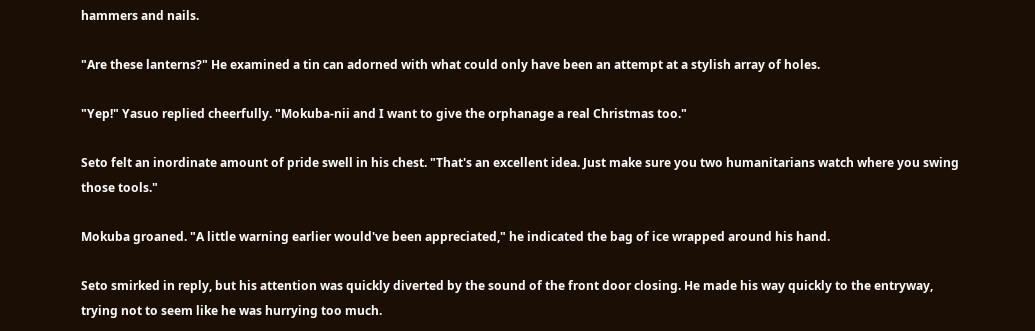hammers and nails.

"Are these lanterns?" He examined a tin can adorned with what could only have been an attempt at a stylish array of holes.

"Yep!" Yasuo replied cheerfully. "Mokuba-nii and I want to give the orphanage a real Christmas too."

Seto felt an inordinate amount of pride swell in his chest. "That's an excellent idea. Just make sure you two humanitarians watch where you swing those tools."

Mokuba groaned. "A little warning earlier would've been appreciated," he indicated the bag of ice wrapped around his hand.

Seto smirked in reply, but his attention was quickly diverted by the sound of the front door closing. He made his way quickly to the entryway, trying not to seem like he was hurrying too much.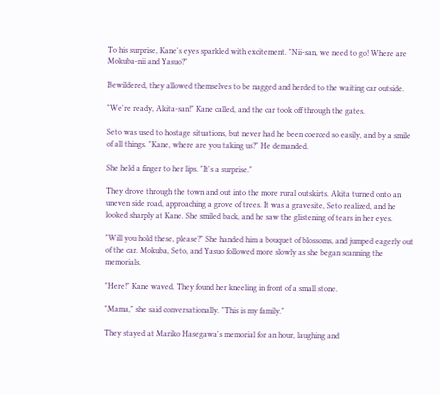To his surprise, Kane's eyes sparkled with excitement. "Nii-san, we need to go! Where are Mokuba-nii and Yasuo?"

Bewildered, they allowed themselves to be nagged and herded to the waiting car outside.

"We're ready, Akita-san!" Kane called, and the car took off through the gates.

Seto was used to hostage situations, but never had he been coerced so easily, and by a smile of all things. "Kane, where are you taking us?" He demanded.

She held a finger to her lips. "It's a surprise."

They drove through the town and out into the more rural outskirts. Akita turned onto an uneven side road, approaching a grove of trees. It was a gravesite, Seto realized, and he looked sharply at Kane. She smiled back, and he saw the glistening of tears in her eyes.

"Will you hold these, please?" She handed him a bouquet of blossoms, and jumped eagerly out of the car. Mokuba, Seto, and Yasuo followed more slowly as she began scanning the memorials.

"Here!" Kane waved. They found her kneeling in front of a small stone.

"Mama," she said conversationally. "This is my family."

They stayed at Mariko Hasegawa's memorial for an hour, laughing and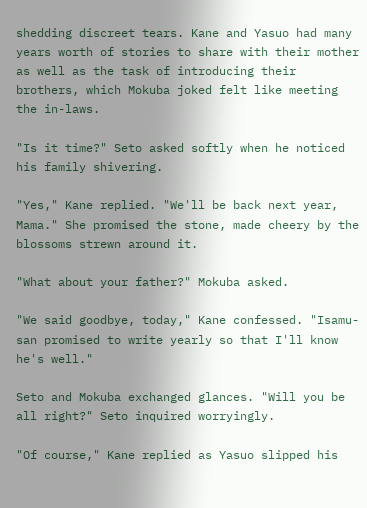shedding discreet tears. Kane and Yasuo had many years worth of stories to share with their mother as well as the task of introducing their brothers, which Mokuba joked felt like meeting the in-laws.

"Is it time?" Seto asked softly when he noticed his family shivering.

"Yes," Kane replied. "We'll be back next year, Mama." She promised the stone, made cheery by the blossoms strewn around it.

"What about your father?" Mokuba asked.

"We said goodbye, today," Kane confessed. "Isamu-san promised to write yearly so that I'll know he's well."

Seto and Mokuba exchanged glances. "Will you be all right?" Seto inquired worryingly.

"Of course," Kane replied as Yasuo slipped his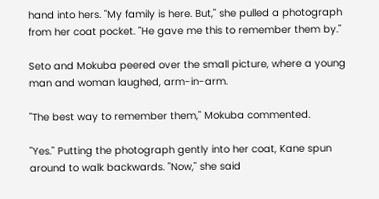hand into hers. "My family is here. But," she pulled a photograph from her coat pocket. "He gave me this to remember them by."

Seto and Mokuba peered over the small picture, where a young man and woman laughed, arm-in-arm.

"The best way to remember them," Mokuba commented.

"Yes." Putting the photograph gently into her coat, Kane spun around to walk backwards. "Now," she said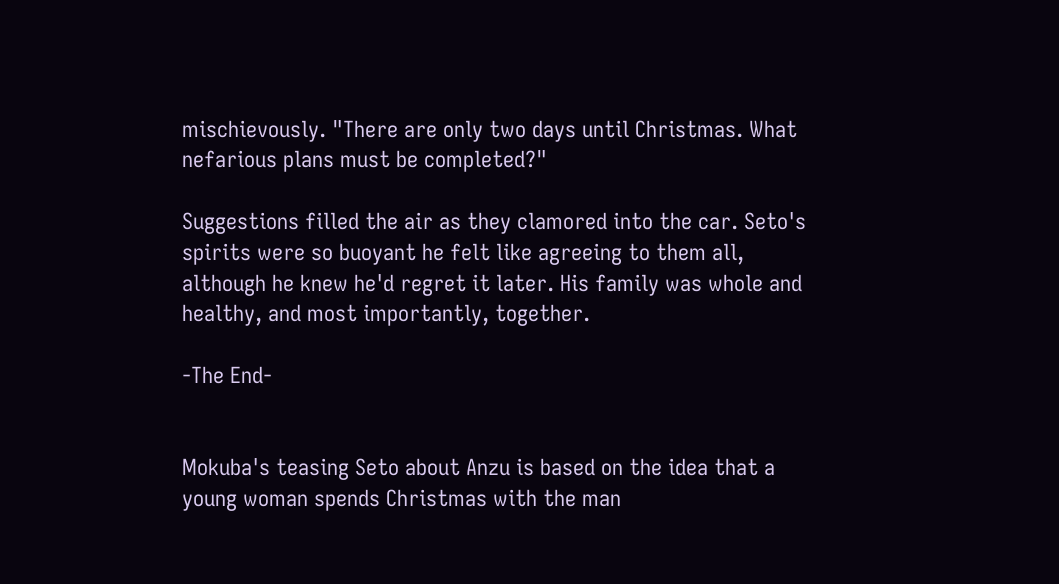mischievously. "There are only two days until Christmas. What nefarious plans must be completed?"

Suggestions filled the air as they clamored into the car. Seto's spirits were so buoyant he felt like agreeing to them all, although he knew he'd regret it later. His family was whole and healthy, and most importantly, together.

-The End-


Mokuba's teasing Seto about Anzu is based on the idea that a young woman spends Christmas with the man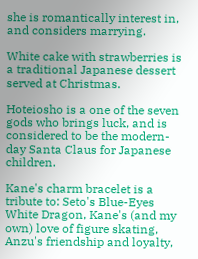she is romantically interest in, and considers marrying.

White cake with strawberries is a traditional Japanese dessert served at Christmas.

Hoteiosho is a one of the seven gods who brings luck, and is considered to be the modern-day Santa Claus for Japanese children.

Kane's charm bracelet is a tribute to: Seto's Blue-Eyes White Dragon, Kane's (and my own) love of figure skating, Anzu's friendship and loyalty,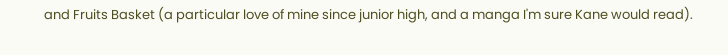and Fruits Basket (a particular love of mine since junior high, and a manga I'm sure Kane would read).